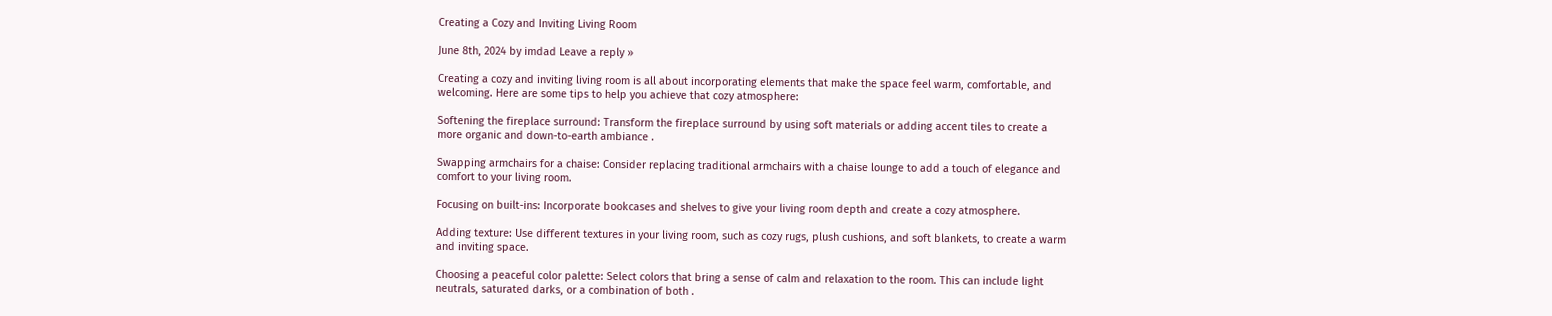Creating a Cozy and Inviting Living Room

June 8th, 2024 by imdad Leave a reply »

Creating a cozy and inviting living room is all about incorporating elements that make the space feel warm, comfortable, and welcoming. Here are some tips to help you achieve that cozy atmosphere:

Softening the fireplace surround: Transform the fireplace surround by using soft materials or adding accent tiles to create a more organic and down-to-earth ambiance .

Swapping armchairs for a chaise: Consider replacing traditional armchairs with a chaise lounge to add a touch of elegance and comfort to your living room.

Focusing on built-ins: Incorporate bookcases and shelves to give your living room depth and create a cozy atmosphere.

Adding texture: Use different textures in your living room, such as cozy rugs, plush cushions, and soft blankets, to create a warm and inviting space.

Choosing a peaceful color palette: Select colors that bring a sense of calm and relaxation to the room. This can include light neutrals, saturated darks, or a combination of both .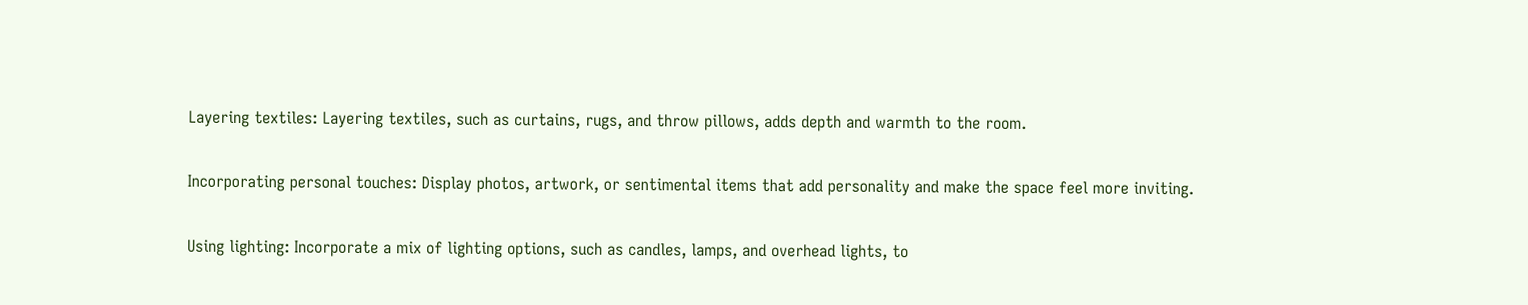Layering textiles: Layering textiles, such as curtains, rugs, and throw pillows, adds depth and warmth to the room.

Incorporating personal touches: Display photos, artwork, or sentimental items that add personality and make the space feel more inviting.

Using lighting: Incorporate a mix of lighting options, such as candles, lamps, and overhead lights, to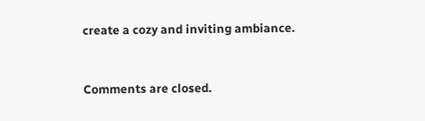create a cozy and inviting ambiance.


Comments are closed.